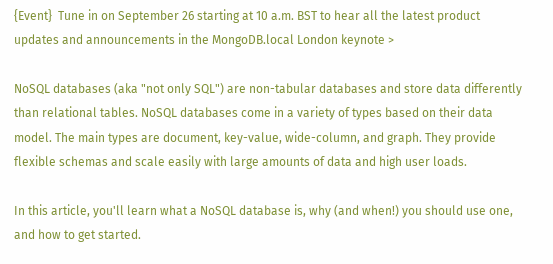{Event}  Tune in on September 26 starting at 10 a.m. BST to hear all the latest product updates and announcements in the MongoDB.local London keynote >

NoSQL databases (aka "not only SQL") are non-tabular databases and store data differently than relational tables. NoSQL databases come in a variety of types based on their data model. The main types are document, key-value, wide-column, and graph. They provide flexible schemas and scale easily with large amounts of data and high user loads.

In this article, you'll learn what a NoSQL database is, why (and when!) you should use one, and how to get started.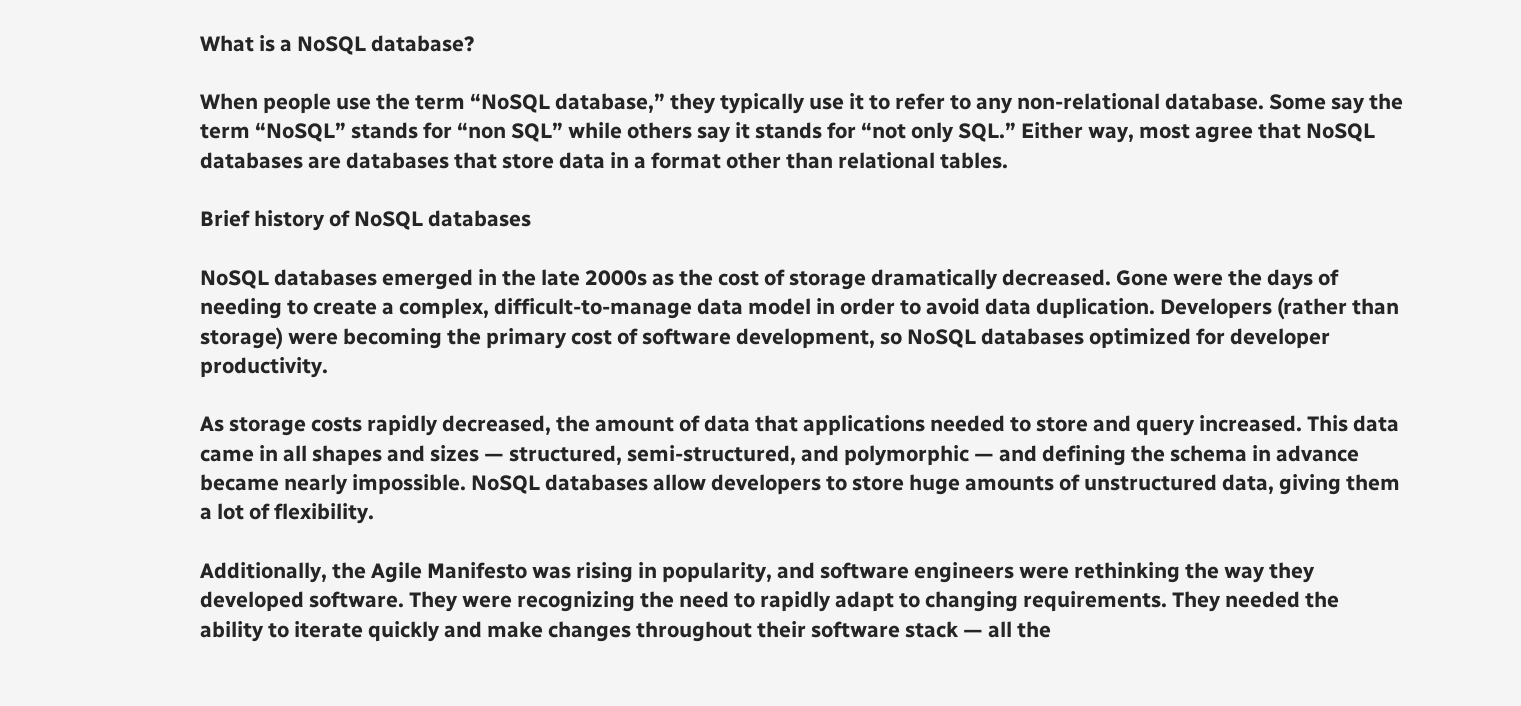What is a NoSQL database?

When people use the term “NoSQL database,” they typically use it to refer to any non-relational database. Some say the term “NoSQL” stands for “non SQL” while others say it stands for “not only SQL.” Either way, most agree that NoSQL databases are databases that store data in a format other than relational tables.

Brief history of NoSQL databases

NoSQL databases emerged in the late 2000s as the cost of storage dramatically decreased. Gone were the days of needing to create a complex, difficult-to-manage data model in order to avoid data duplication. Developers (rather than storage) were becoming the primary cost of software development, so NoSQL databases optimized for developer productivity.

As storage costs rapidly decreased, the amount of data that applications needed to store and query increased. This data came in all shapes and sizes — structured, semi-structured, and polymorphic — and defining the schema in advance became nearly impossible. NoSQL databases allow developers to store huge amounts of unstructured data, giving them a lot of flexibility.

Additionally, the Agile Manifesto was rising in popularity, and software engineers were rethinking the way they developed software. They were recognizing the need to rapidly adapt to changing requirements. They needed the ability to iterate quickly and make changes throughout their software stack — all the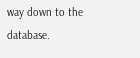way down to the database.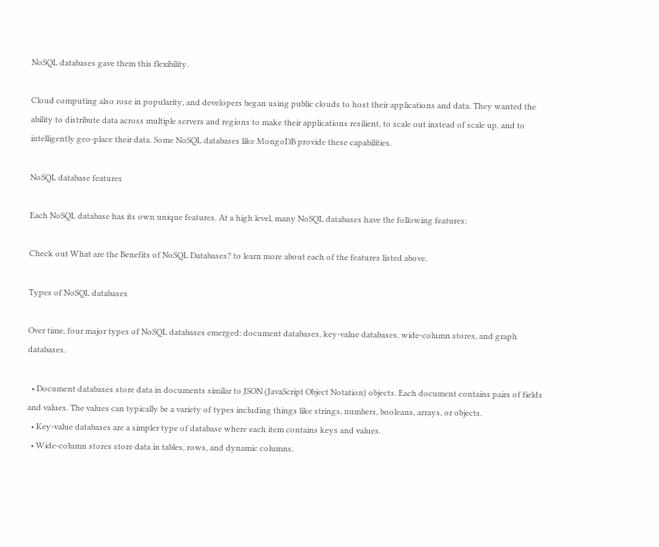NoSQL databases gave them this flexibility.

Cloud computing also rose in popularity, and developers began using public clouds to host their applications and data. They wanted the ability to distribute data across multiple servers and regions to make their applications resilient, to scale out instead of scale up, and to intelligently geo-place their data. Some NoSQL databases like MongoDB provide these capabilities.

NoSQL database features

Each NoSQL database has its own unique features. At a high level, many NoSQL databases have the following features:

Check out What are the Benefits of NoSQL Databases? to learn more about each of the features listed above.

Types of NoSQL databases

Over time, four major types of NoSQL databases emerged: document databases, key-value databases, wide-column stores, and graph databases.

  • Document databases store data in documents similar to JSON (JavaScript Object Notation) objects. Each document contains pairs of fields and values. The values can typically be a variety of types including things like strings, numbers, booleans, arrays, or objects.
  • Key-value databases are a simpler type of database where each item contains keys and values.
  • Wide-column stores store data in tables, rows, and dynamic columns.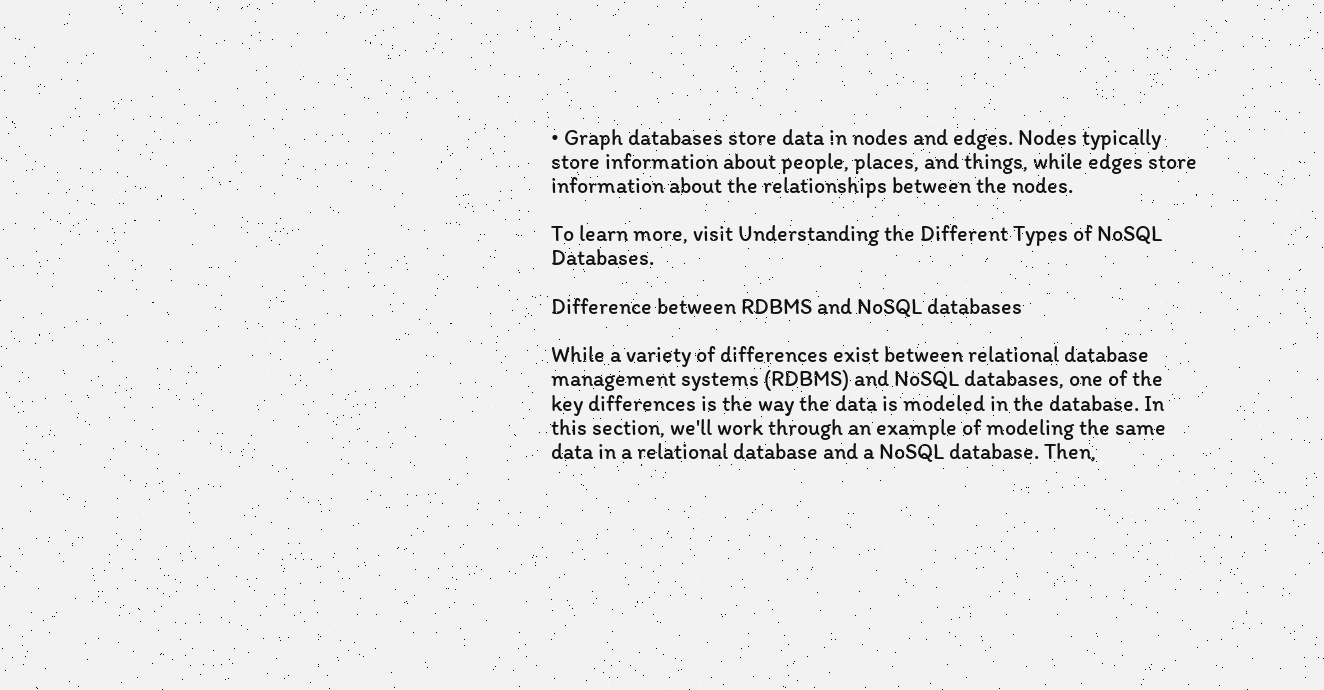• Graph databases store data in nodes and edges. Nodes typically store information about people, places, and things, while edges store information about the relationships between the nodes.

To learn more, visit Understanding the Different Types of NoSQL Databases.

Difference between RDBMS and NoSQL databases

While a variety of differences exist between relational database management systems (RDBMS) and NoSQL databases, one of the key differences is the way the data is modeled in the database. In this section, we'll work through an example of modeling the same data in a relational database and a NoSQL database. Then,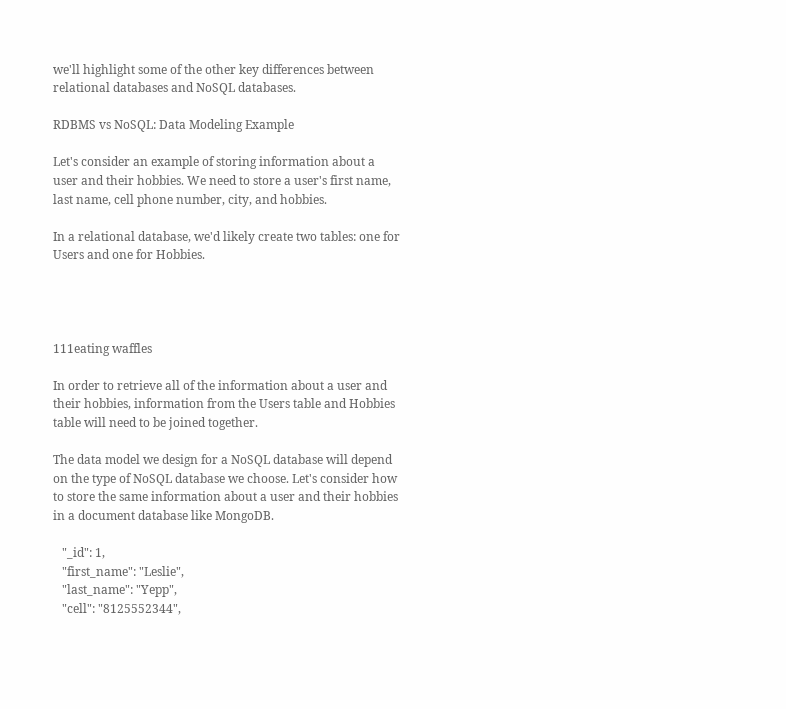we'll highlight some of the other key differences between relational databases and NoSQL databases.

RDBMS vs NoSQL: Data Modeling Example

Let's consider an example of storing information about a user and their hobbies. We need to store a user's first name, last name, cell phone number, city, and hobbies.

In a relational database, we'd likely create two tables: one for Users and one for Hobbies.




111eating waffles

In order to retrieve all of the information about a user and their hobbies, information from the Users table and Hobbies table will need to be joined together.

The data model we design for a NoSQL database will depend on the type of NoSQL database we choose. Let's consider how to store the same information about a user and their hobbies in a document database like MongoDB.

   "_id": 1,
   "first_name": "Leslie",
   "last_name": "Yepp",
   "cell": "8125552344",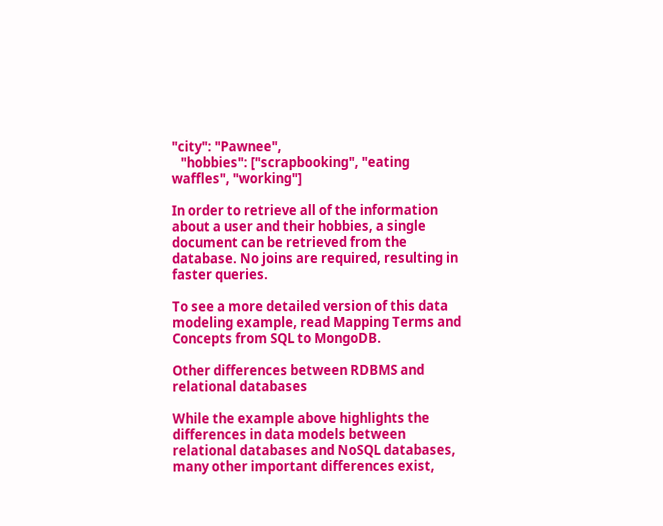"city": "Pawnee",
   "hobbies": ["scrapbooking", "eating waffles", "working"]

In order to retrieve all of the information about a user and their hobbies, a single document can be retrieved from the database. No joins are required, resulting in faster queries.

To see a more detailed version of this data modeling example, read Mapping Terms and Concepts from SQL to MongoDB.

Other differences between RDBMS and relational databases

While the example above highlights the differences in data models between relational databases and NoSQL databases, many other important differences exist,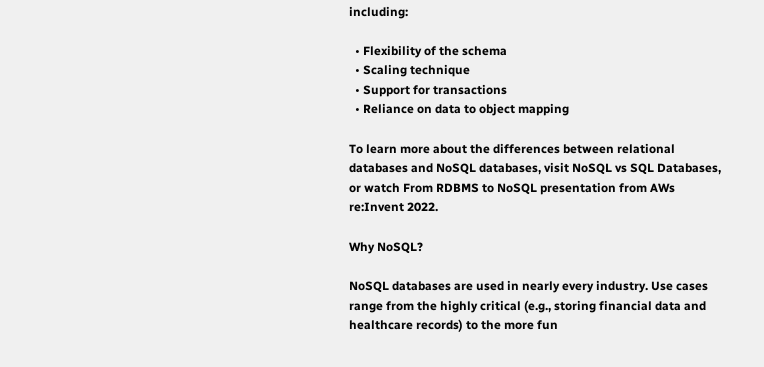including:

  • Flexibility of the schema
  • Scaling technique
  • Support for transactions
  • Reliance on data to object mapping

To learn more about the differences between relational databases and NoSQL databases, visit NoSQL vs SQL Databases, or watch From RDBMS to NoSQL presentation from AWs re:Invent 2022.

Why NoSQL?

NoSQL databases are used in nearly every industry. Use cases range from the highly critical (e.g., storing financial data and healthcare records) to the more fun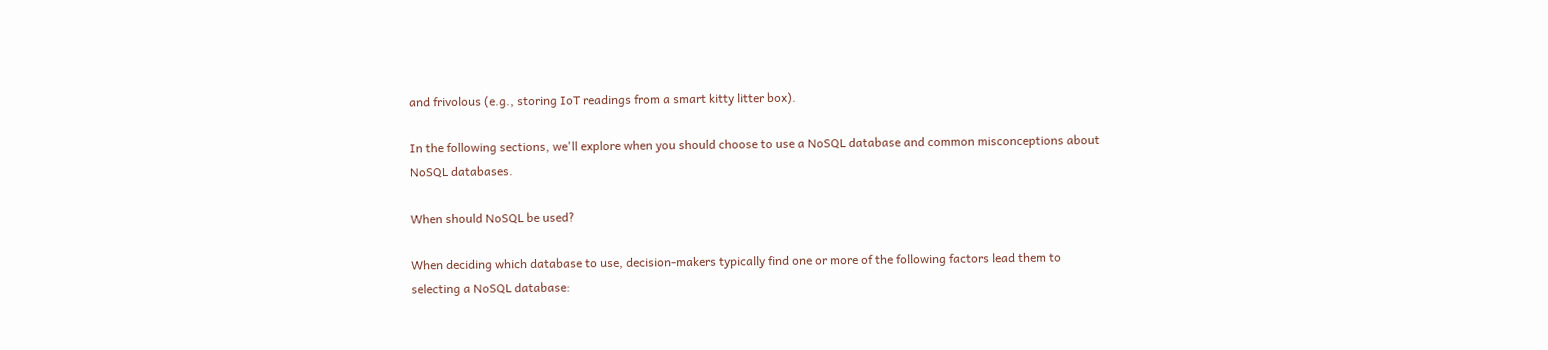and frivolous (e.g., storing IoT readings from a smart kitty litter box).

In the following sections, we'll explore when you should choose to use a NoSQL database and common misconceptions about NoSQL databases.

When should NoSQL be used?

When deciding which database to use, decision-makers typically find one or more of the following factors lead them to selecting a NoSQL database: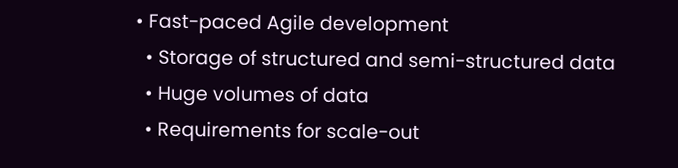• Fast-paced Agile development
  • Storage of structured and semi-structured data
  • Huge volumes of data
  • Requirements for scale-out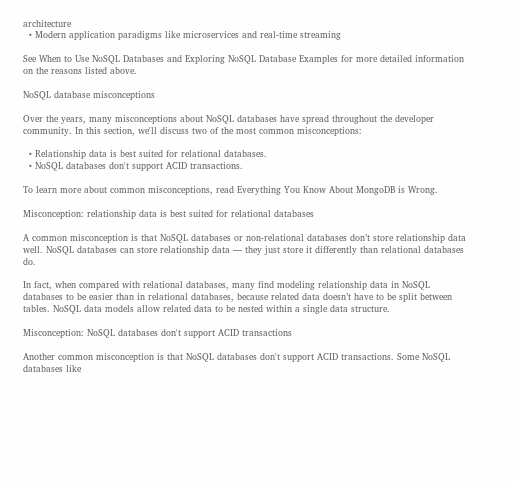architecture
  • Modern application paradigms like microservices and real-time streaming

See When to Use NoSQL Databases and Exploring NoSQL Database Examples for more detailed information on the reasons listed above.

NoSQL database misconceptions

Over the years, many misconceptions about NoSQL databases have spread throughout the developer community. In this section, we'll discuss two of the most common misconceptions:

  • Relationship data is best suited for relational databases.
  • NoSQL databases don't support ACID transactions.

To learn more about common misconceptions, read Everything You Know About MongoDB is Wrong.

Misconception: relationship data is best suited for relational databases

A common misconception is that NoSQL databases or non-relational databases don’t store relationship data well. NoSQL databases can store relationship data — they just store it differently than relational databases do.

In fact, when compared with relational databases, many find modeling relationship data in NoSQL databases to be easier than in relational databases, because related data doesn’t have to be split between tables. NoSQL data models allow related data to be nested within a single data structure.

Misconception: NoSQL databases don't support ACID transactions

Another common misconception is that NoSQL databases don't support ACID transactions. Some NoSQL databases like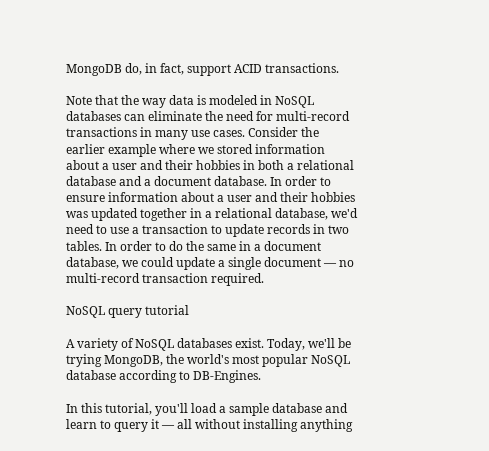MongoDB do, in fact, support ACID transactions.

Note that the way data is modeled in NoSQL databases can eliminate the need for multi-record transactions in many use cases. Consider the earlier example where we stored information about a user and their hobbies in both a relational database and a document database. In order to ensure information about a user and their hobbies was updated together in a relational database, we'd need to use a transaction to update records in two tables. In order to do the same in a document database, we could update a single document — no multi-record transaction required.

NoSQL query tutorial

A variety of NoSQL databases exist. Today, we'll be trying MongoDB, the world's most popular NoSQL database according to DB-Engines.

In this tutorial, you'll load a sample database and learn to query it — all without installing anything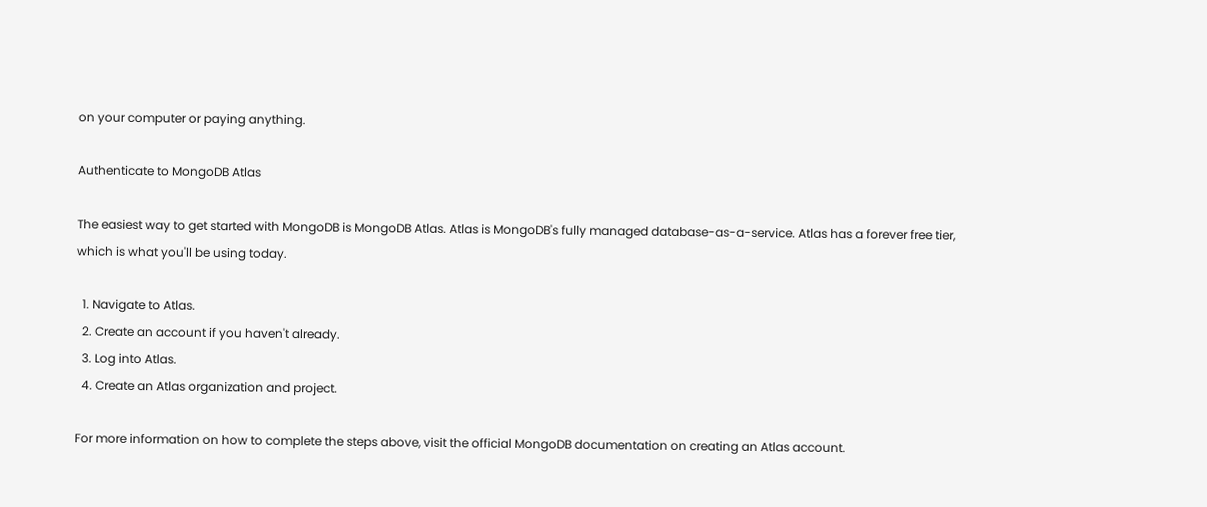on your computer or paying anything.

Authenticate to MongoDB Atlas

The easiest way to get started with MongoDB is MongoDB Atlas. Atlas is MongoDB's fully managed database-as-a-service. Atlas has a forever free tier, which is what you'll be using today.

  1. Navigate to Atlas.
  2. Create an account if you haven't already.
  3. Log into Atlas.
  4. Create an Atlas organization and project.

For more information on how to complete the steps above, visit the official MongoDB documentation on creating an Atlas account.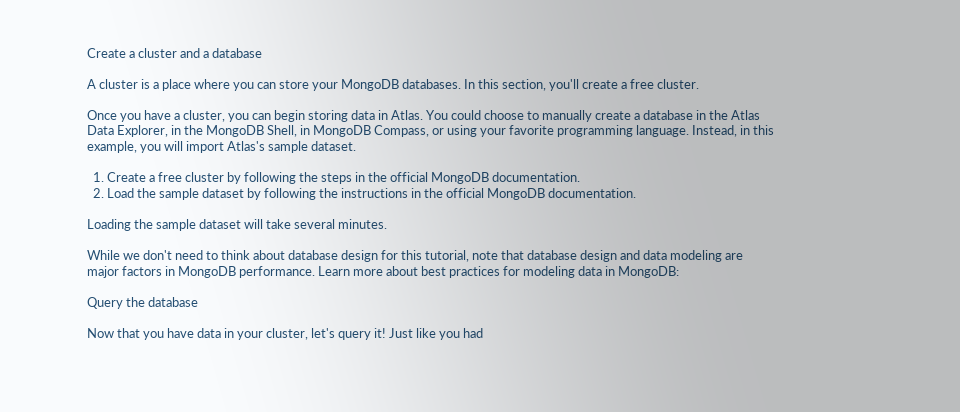Create a cluster and a database

A cluster is a place where you can store your MongoDB databases. In this section, you'll create a free cluster.

Once you have a cluster, you can begin storing data in Atlas. You could choose to manually create a database in the Atlas Data Explorer, in the MongoDB Shell, in MongoDB Compass, or using your favorite programming language. Instead, in this example, you will import Atlas's sample dataset.

  1. Create a free cluster by following the steps in the official MongoDB documentation.
  2. Load the sample dataset by following the instructions in the official MongoDB documentation.

Loading the sample dataset will take several minutes.

While we don't need to think about database design for this tutorial, note that database design and data modeling are major factors in MongoDB performance. Learn more about best practices for modeling data in MongoDB:

Query the database

Now that you have data in your cluster, let's query it! Just like you had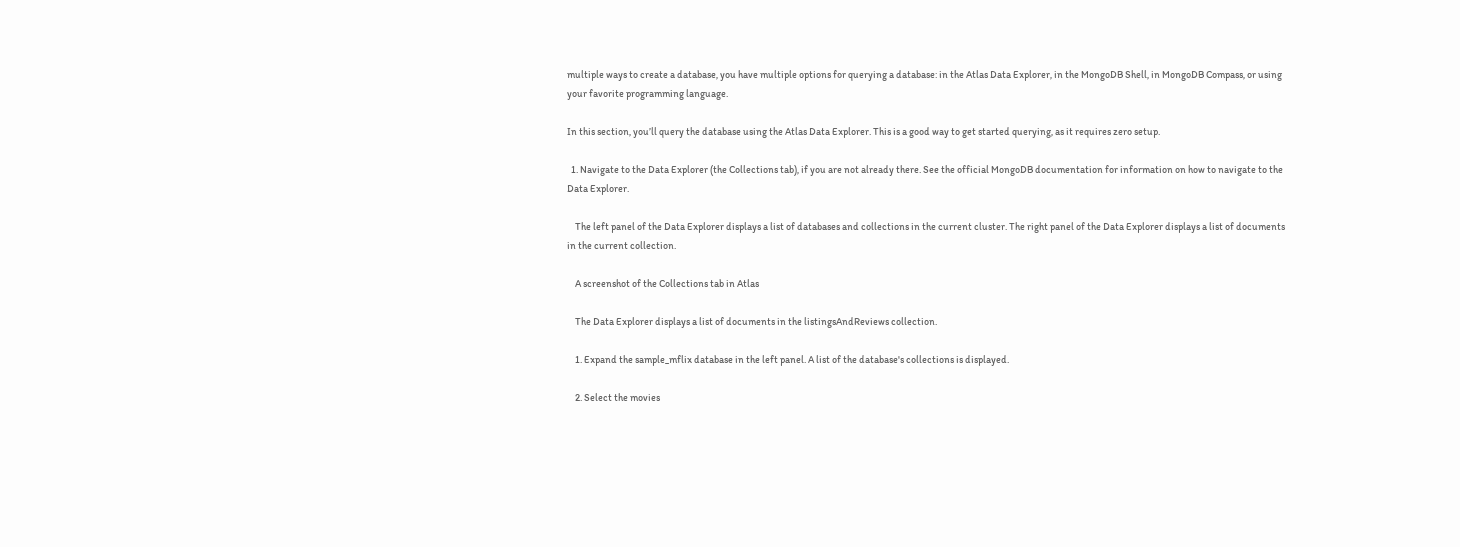multiple ways to create a database, you have multiple options for querying a database: in the Atlas Data Explorer, in the MongoDB Shell, in MongoDB Compass, or using your favorite programming language.

In this section, you’ll query the database using the Atlas Data Explorer. This is a good way to get started querying, as it requires zero setup.

  1. Navigate to the Data Explorer (the Collections tab), if you are not already there. See the official MongoDB documentation for information on how to navigate to the Data Explorer.

    The left panel of the Data Explorer displays a list of databases and collections in the current cluster. The right panel of the Data Explorer displays a list of documents in the current collection.

    A screenshot of the Collections tab in Atlas

    The Data Explorer displays a list of documents in the listingsAndReviews collection.

    1. Expand the sample_mflix database in the left panel. A list of the database's collections is displayed.

    2. Select the movies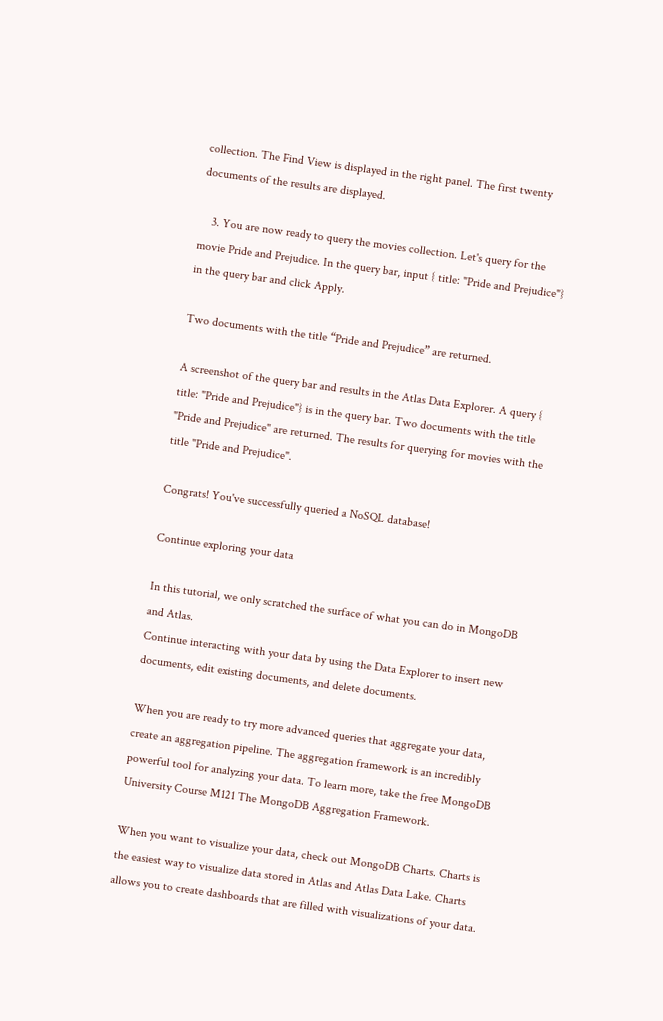collection. The Find View is displayed in the right panel. The first twenty documents of the results are displayed.

    3. You are now ready to query the movies collection. Let's query for the movie Pride and Prejudice. In the query bar, input { title: "Pride and Prejudice"} in the query bar and click Apply.

Two documents with the title “Pride and Prejudice” are returned.

A screenshot of the query bar and results in the Atlas Data Explorer. A query { title: "Pride and Prejudice"} is in the query bar. Two documents with the title "Pride and Prejudice" are returned. The results for querying for movies with the title "Pride and Prejudice".

Congrats! You've successfully queried a NoSQL database!

Continue exploring your data

In this tutorial, we only scratched the surface of what you can do in MongoDB and Atlas.
Continue interacting with your data by using the Data Explorer to insert new documents, edit existing documents, and delete documents.

When you are ready to try more advanced queries that aggregate your data, create an aggregation pipeline. The aggregation framework is an incredibly powerful tool for analyzing your data. To learn more, take the free MongoDB University Course M121 The MongoDB Aggregation Framework.

When you want to visualize your data, check out MongoDB Charts. Charts is the easiest way to visualize data stored in Atlas and Atlas Data Lake. Charts allows you to create dashboards that are filled with visualizations of your data.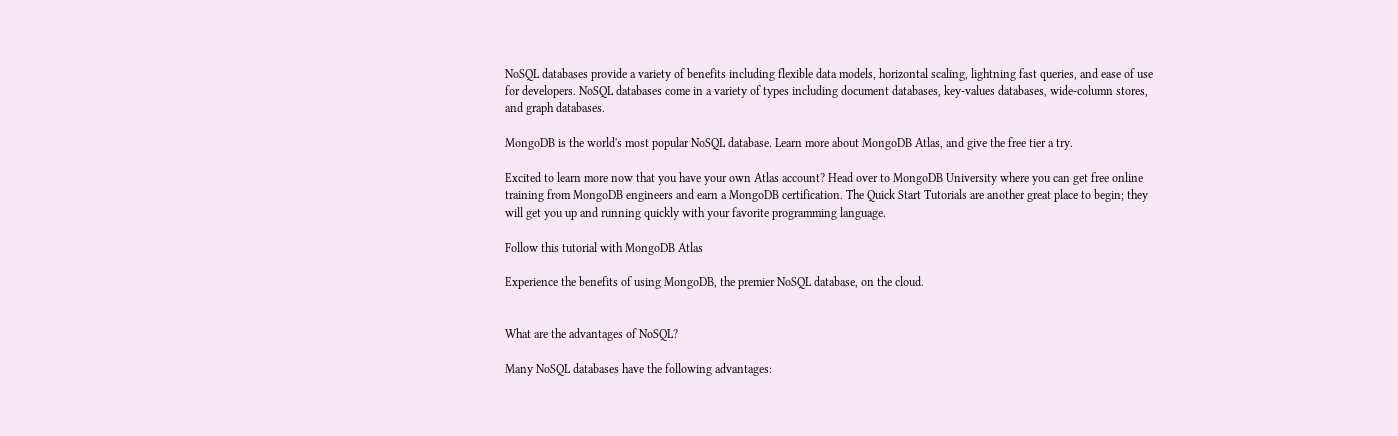NoSQL databases provide a variety of benefits including flexible data models, horizontal scaling, lightning fast queries, and ease of use for developers. NoSQL databases come in a variety of types including document databases, key-values databases, wide-column stores, and graph databases.

MongoDB is the world's most popular NoSQL database. Learn more about MongoDB Atlas, and give the free tier a try.

Excited to learn more now that you have your own Atlas account? Head over to MongoDB University where you can get free online training from MongoDB engineers and earn a MongoDB certification. The Quick Start Tutorials are another great place to begin; they will get you up and running quickly with your favorite programming language.

Follow this tutorial with MongoDB Atlas

Experience the benefits of using MongoDB, the premier NoSQL database, on the cloud.


What are the advantages of NoSQL?

Many NoSQL databases have the following advantages: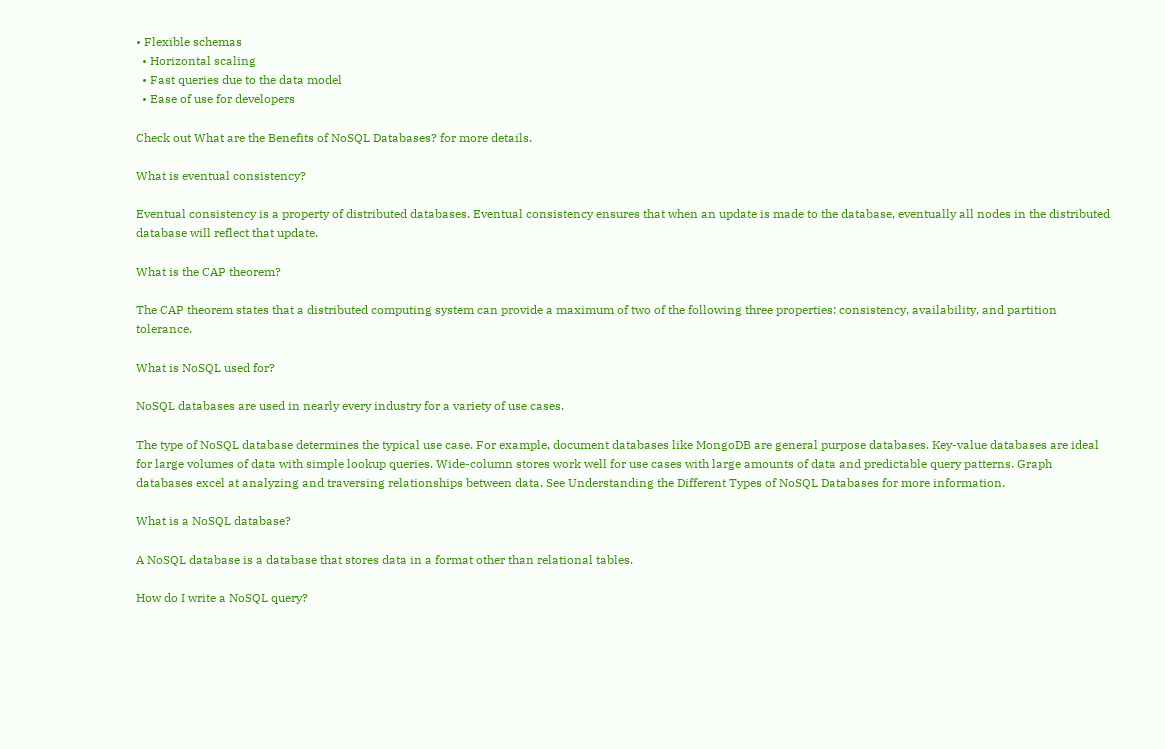• Flexible schemas
  • Horizontal scaling
  • Fast queries due to the data model
  • Ease of use for developers

Check out What are the Benefits of NoSQL Databases? for more details.

What is eventual consistency?

Eventual consistency is a property of distributed databases. Eventual consistency ensures that when an update is made to the database, eventually all nodes in the distributed database will reflect that update.

What is the CAP theorem?

The CAP theorem states that a distributed computing system can provide a maximum of two of the following three properties: consistency, availability, and partition tolerance.

What is NoSQL used for?

NoSQL databases are used in nearly every industry for a variety of use cases.

The type of NoSQL database determines the typical use case. For example, document databases like MongoDB are general purpose databases. Key-value databases are ideal for large volumes of data with simple lookup queries. Wide-column stores work well for use cases with large amounts of data and predictable query patterns. Graph databases excel at analyzing and traversing relationships between data. See Understanding the Different Types of NoSQL Databases for more information.

What is a NoSQL database?

A NoSQL database is a database that stores data in a format other than relational tables.

How do I write a NoSQL query?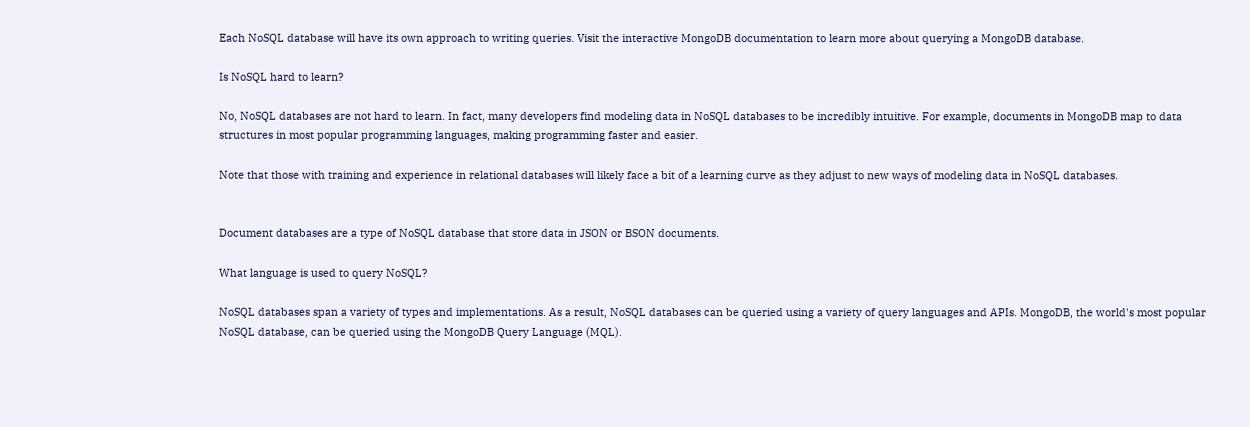Each NoSQL database will have its own approach to writing queries. Visit the interactive MongoDB documentation to learn more about querying a MongoDB database.

Is NoSQL hard to learn?

No, NoSQL databases are not hard to learn. In fact, many developers find modeling data in NoSQL databases to be incredibly intuitive. For example, documents in MongoDB map to data structures in most popular programming languages, making programming faster and easier.

Note that those with training and experience in relational databases will likely face a bit of a learning curve as they adjust to new ways of modeling data in NoSQL databases.


Document databases are a type of NoSQL database that store data in JSON or BSON documents.

What language is used to query NoSQL?

NoSQL databases span a variety of types and implementations. As a result, NoSQL databases can be queried using a variety of query languages and APIs. MongoDB, the world's most popular NoSQL database, can be queried using the MongoDB Query Language (MQL).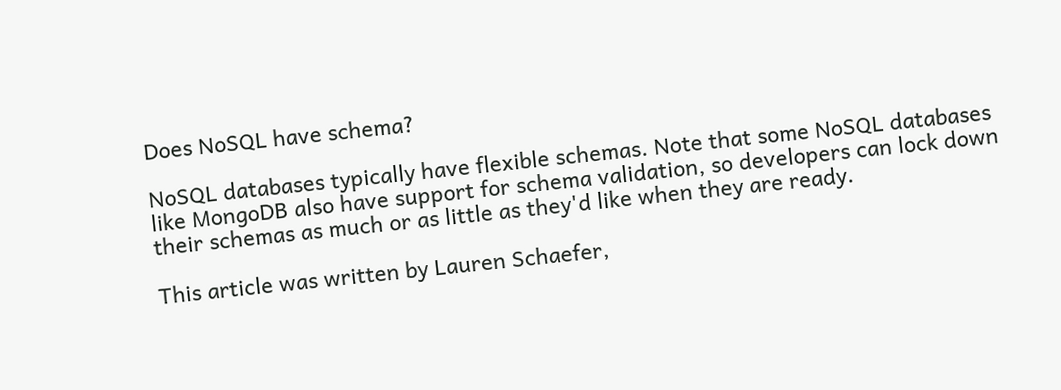Does NoSQL have schema?

NoSQL databases typically have flexible schemas. Note that some NoSQL databases like MongoDB also have support for schema validation, so developers can lock down their schemas as much or as little as they'd like when they are ready.

This article was written by Lauren Schaefer,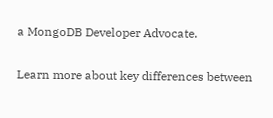a MongoDB Developer Advocate.

Learn more about key differences between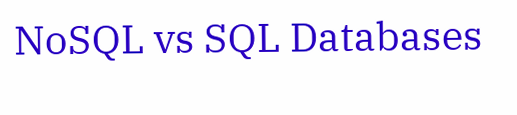NoSQL vs SQL Databases